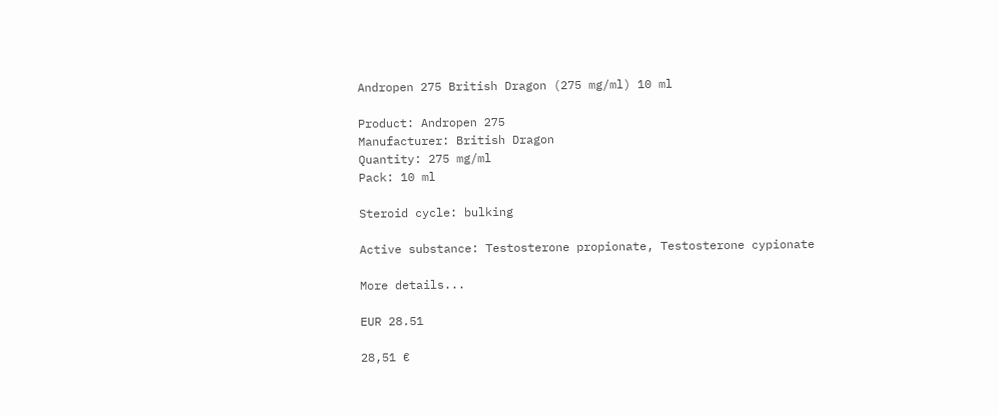Andropen 275 British Dragon (275 mg/ml) 10 ml

Product: Andropen 275
Manufacturer: British Dragon
Quantity: 275 mg/ml
Pack: 10 ml

Steroid cycle: bulking

Active substance: Testosterone propionate, Testosterone cypionate

More details...

EUR 28.51

28,51 €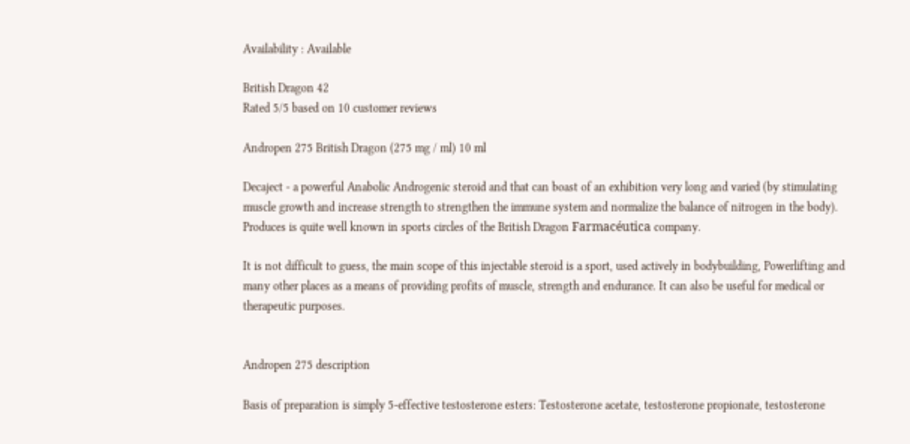Availability : Available

British Dragon 42
Rated 5/5 based on 10 customer reviews

Andropen 275 British Dragon (275 mg / ml) 10 ml

Decaject - a powerful Anabolic Androgenic steroid and that can boast of an exhibition very long and varied (by stimulating muscle growth and increase strength to strengthen the immune system and normalize the balance of nitrogen in the body). Produces is quite well known in sports circles of the British Dragon Farmacéutica company.

It is not difficult to guess, the main scope of this injectable steroid is a sport, used actively in bodybuilding, Powerlifting and many other places as a means of providing profits of muscle, strength and endurance. It can also be useful for medical or therapeutic purposes.


Andropen 275 description

Basis of preparation is simply 5-effective testosterone esters: Testosterone acetate, testosterone propionate, testosterone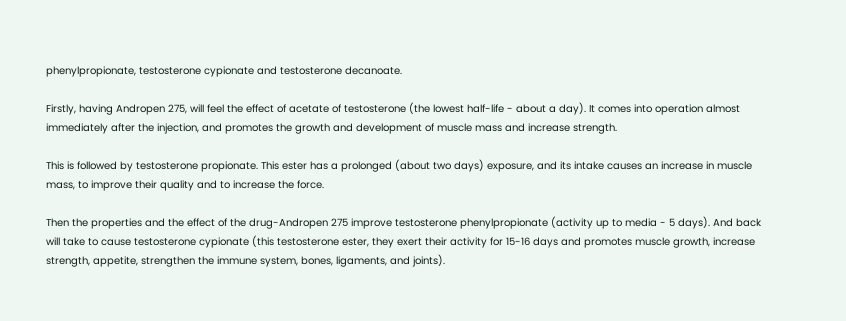phenylpropionate, testosterone cypionate and testosterone decanoate.

Firstly, having Andropen 275, will feel the effect of acetate of testosterone (the lowest half-life - about a day). It comes into operation almost immediately after the injection, and promotes the growth and development of muscle mass and increase strength.

This is followed by testosterone propionate. This ester has a prolonged (about two days) exposure, and its intake causes an increase in muscle mass, to improve their quality and to increase the force.

Then the properties and the effect of the drug-Andropen 275 improve testosterone phenylpropionate (activity up to media - 5 days). And back will take to cause testosterone cypionate (this testosterone ester, they exert their activity for 15-16 days and promotes muscle growth, increase strength, appetite, strengthen the immune system, bones, ligaments, and joints).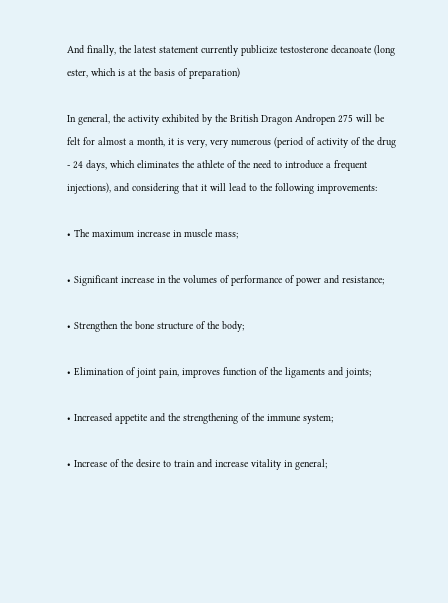And finally, the latest statement currently publicize testosterone decanoate (long ester, which is at the basis of preparation)

In general, the activity exhibited by the British Dragon Andropen 275 will be felt for almost a month, it is very, very numerous (period of activity of the drug - 24 days, which eliminates the athlete of the need to introduce a frequent injections), and considering that it will lead to the following improvements:

• The maximum increase in muscle mass;

• Significant increase in the volumes of performance of power and resistance;

• Strengthen the bone structure of the body;

• Elimination of joint pain, improves function of the ligaments and joints;

• Increased appetite and the strengthening of the immune system;

• Increase of the desire to train and increase vitality in general;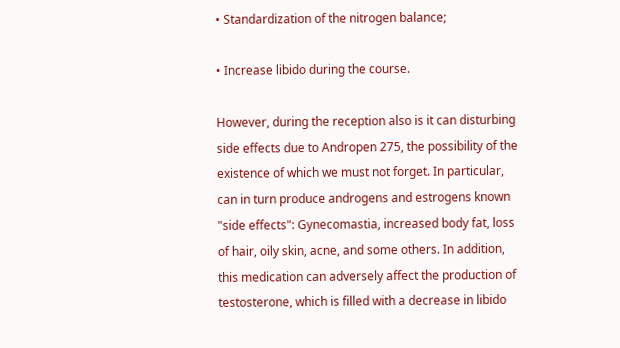• Standardization of the nitrogen balance;

• Increase libido during the course.

However, during the reception also is it can disturbing side effects due to Andropen 275, the possibility of the existence of which we must not forget. In particular, can in turn produce androgens and estrogens known "side effects": Gynecomastia, increased body fat, loss of hair, oily skin, acne, and some others. In addition, this medication can adversely affect the production of testosterone, which is filled with a decrease in libido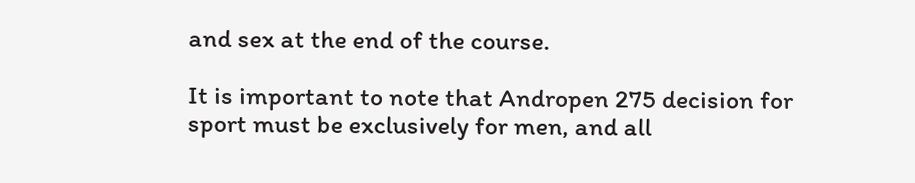and sex at the end of the course.

It is important to note that Andropen 275 decision for sport must be exclusively for men, and all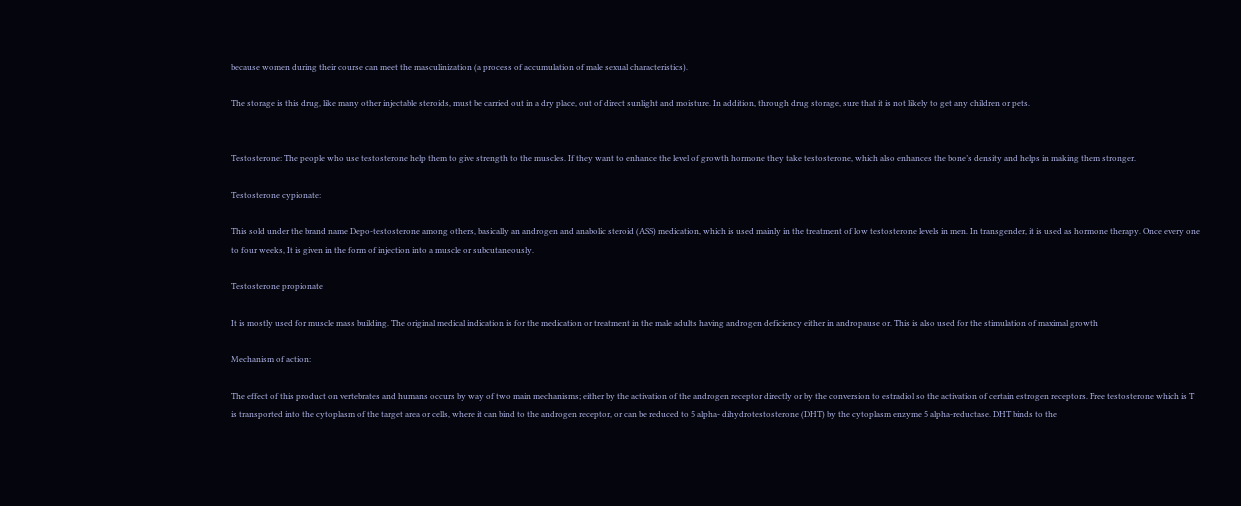because women during their course can meet the masculinization (a process of accumulation of male sexual characteristics).

The storage is this drug, like many other injectable steroids, must be carried out in a dry place, out of direct sunlight and moisture. In addition, through drug storage, sure that it is not likely to get any children or pets.


Testosterone: The people who use testosterone help them to give strength to the muscles. If they want to enhance the level of growth hormone they take testosterone, which also enhances the bone’s density and helps in making them stronger.

Testosterone cypionate:

This sold under the brand name Depo-testosterone among others, basically an androgen and anabolic steroid (ASS) medication, which is used mainly in the treatment of low testosterone levels in men. In transgender, it is used as hormone therapy. Once every one to four weeks, It is given in the form of injection into a muscle or subcutaneously.

Testosterone propionate

It is mostly used for muscle mass building. The original medical indication is for the medication or treatment in the male adults having androgen deficiency either in andropause or. This is also used for the stimulation of maximal growth

Mechanism of action:

The effect of this product on vertebrates and humans occurs by way of two main mechanisms; either by the activation of the androgen receptor directly or by the conversion to estradiol so the activation of certain estrogen receptors. Free testosterone which is T is transported into the cytoplasm of the target area or cells, where it can bind to the androgen receptor, or can be reduced to 5 alpha- dihydrotestosterone (DHT) by the cytoplasm enzyme 5 alpha-reductase. DHT binds to the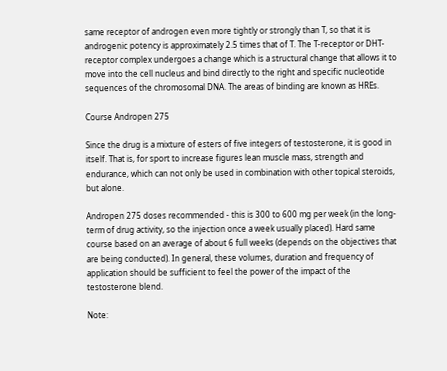same receptor of androgen even more tightly or strongly than T, so that it is androgenic potency is approximately 2.5 times that of T. The T-receptor or DHT-receptor complex undergoes a change which is a structural change that allows it to move into the cell nucleus and bind directly to the right and specific nucleotide sequences of the chromosomal DNA. The areas of binding are known as HREs.

Course Andropen 275

Since the drug is a mixture of esters of five integers of testosterone, it is good in itself. That is, for sport to increase figures lean muscle mass, strength and endurance, which can not only be used in combination with other topical steroids, but alone.

Andropen 275 doses recommended - this is 300 to 600 mg per week (in the long- term of drug activity, so the injection once a week usually placed). Hard same course based on an average of about 6 full weeks (depends on the objectives that are being conducted). In general, these volumes, duration and frequency of application should be sufficient to feel the power of the impact of the testosterone blend.

Note: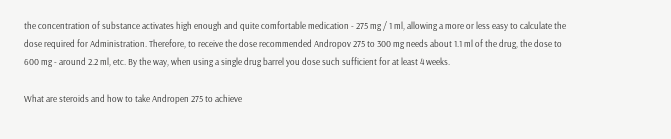the concentration of substance activates high enough and quite comfortable medication - 275 mg / 1 ml, allowing a more or less easy to calculate the dose required for Administration. Therefore, to receive the dose recommended Andropov 275 to 300 mg needs about 1.1 ml of the drug, the dose to 600 mg - around 2.2 ml, etc. By the way, when using a single drug barrel you dose such sufficient for at least 4 weeks.

What are steroids and how to take Andropen 275 to achieve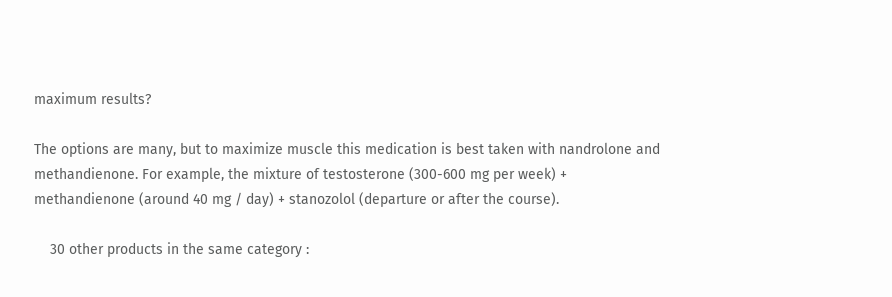maximum results?

The options are many, but to maximize muscle this medication is best taken with nandrolone and methandienone. For example, the mixture of testosterone (300-600 mg per week) + methandienone (around 40 mg / day) + stanozolol (departure or after the course).

    30 other products in the same category :